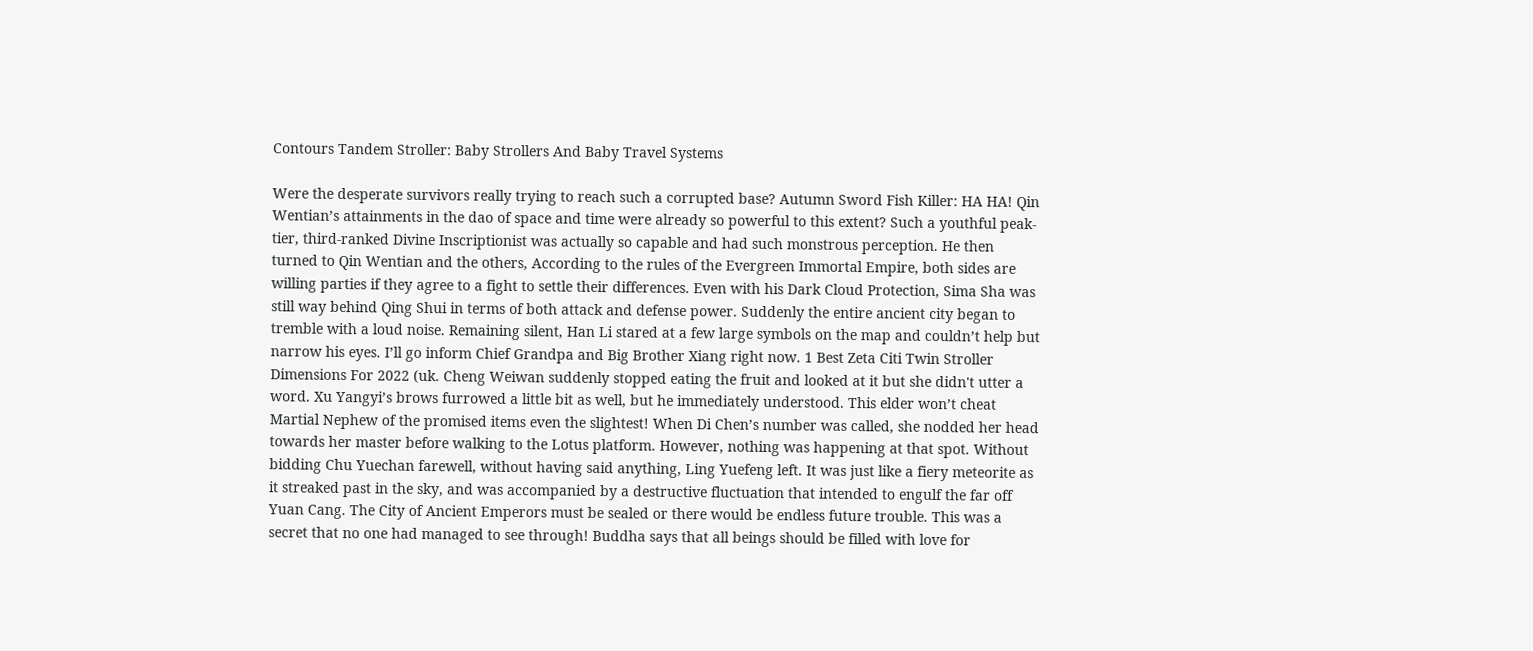Contours Tandem Stroller: Baby Strollers And Baby Travel Systems

Were the desperate survivors really trying to reach such a corrupted base? Autumn Sword Fish Killer: HA HA! Qin Wentian’s attainments in the dao of space and time were already so powerful to this extent? Such a youthful peak-tier, third-ranked Divine Inscriptionist was actually so capable and had such monstrous perception. He then turned to Qin Wentian and the others, According to the rules of the Evergreen Immortal Empire, both sides are willing parties if they agree to a fight to settle their differences. Even with his Dark Cloud Protection, Sima Sha was still way behind Qing Shui in terms of both attack and defense power. Suddenly the entire ancient city began to tremble with a loud noise. Remaining silent, Han Li stared at a few large symbols on the map and couldn’t help but narrow his eyes. I’ll go inform Chief Grandpa and Big Brother Xiang right now. 1 Best Zeta Citi Twin Stroller Dimensions For 2022 (uk. Cheng Weiwan suddenly stopped eating the fruit and looked at it but she didn't utter a word. Xu Yangyi’s brows furrowed a little bit as well, but he immediately understood. This elder won’t cheat Martial Nephew of the promised items even the slightest! When Di Chen’s number was called, she nodded her head towards her master before walking to the Lotus platform. However, nothing was happening at that spot. Without bidding Chu Yuechan farewell, without having said anything, Ling Yuefeng left. It was just like a fiery meteorite as it streaked past in the sky, and was accompanied by a destructive fluctuation that intended to engulf the far off Yuan Cang. The City of Ancient Emperors must be sealed or there would be endless future trouble. This was a secret that no one had managed to see through! Buddha says that all beings should be filled with love for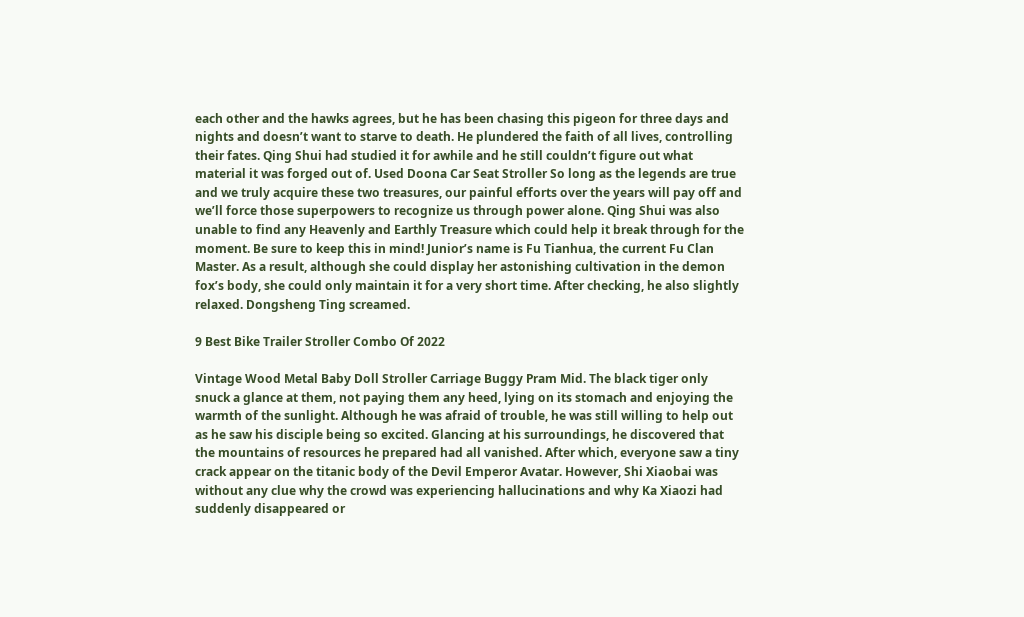each other and the hawks agrees, but he has been chasing this pigeon for three days and nights and doesn’t want to starve to death. He plundered the faith of all lives, controlling their fates. Qing Shui had studied it for awhile and he still couldn’t figure out what material it was forged out of. Used Doona Car Seat Stroller So long as the legends are true and we truly acquire these two treasures, our painful efforts over the years will pay off and we’ll force those superpowers to recognize us through power alone. Qing Shui was also unable to find any Heavenly and Earthly Treasure which could help it break through for the moment. Be sure to keep this in mind! Junior’s name is Fu Tianhua, the current Fu Clan Master. As a result, although she could display her astonishing cultivation in the demon fox’s body, she could only maintain it for a very short time. After checking, he also slightly relaxed. Dongsheng Ting screamed.

9 Best Bike Trailer Stroller Combo Of 2022

Vintage Wood Metal Baby Doll Stroller Carriage Buggy Pram Mid. The black tiger only snuck a glance at them, not paying them any heed, lying on its stomach and enjoying the warmth of the sunlight. Although he was afraid of trouble, he was still willing to help out as he saw his disciple being so excited. Glancing at his surroundings, he discovered that the mountains of resources he prepared had all vanished. After which, everyone saw a tiny crack appear on the titanic body of the Devil Emperor Avatar. However, Shi Xiaobai was without any clue why the crowd was experiencing hallucinations and why Ka Xiaozi had suddenly disappeared or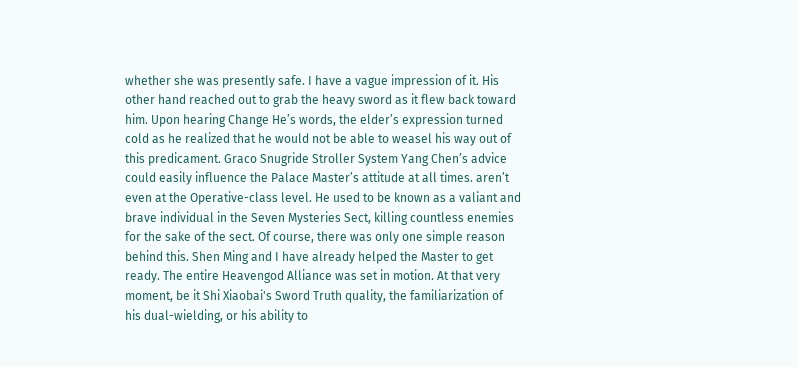whether she was presently safe. I have a vague impression of it. His other hand reached out to grab the heavy sword as it flew back toward him. Upon hearing Change He’s words, the elder’s expression turned cold as he realized that he would not be able to weasel his way out of this predicament. Graco Snugride Stroller System Yang Chen’s advice could easily influence the Palace Master’s attitude at all times. aren’t even at the Operative-class level. He used to be known as a valiant and brave individual in the Seven Mysteries Sect, killing countless enemies for the sake of the sect. Of course, there was only one simple reason behind this. Shen Ming and I have already helped the Master to get ready. The entire Heavengod Alliance was set in motion. At that very moment, be it Shi Xiaobai's Sword Truth quality, the familiarization of his dual-wielding, or his ability to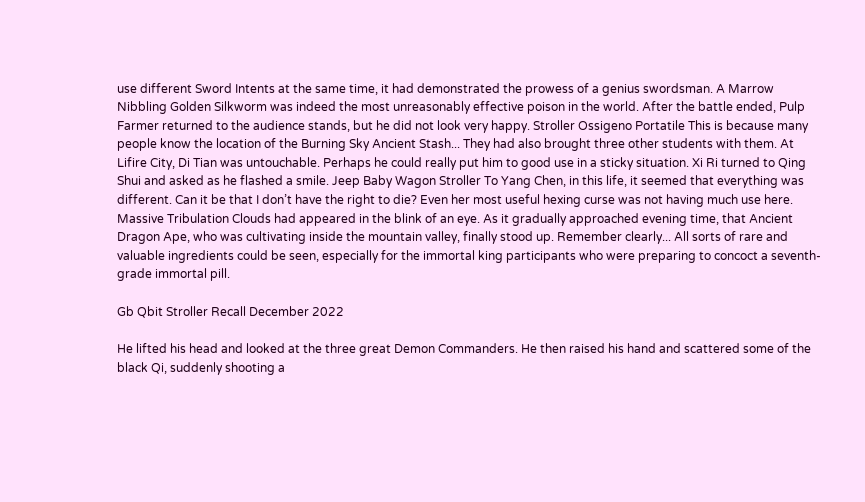use different Sword Intents at the same time, it had demonstrated the prowess of a genius swordsman. A Marrow Nibbling Golden Silkworm was indeed the most unreasonably effective poison in the world. After the battle ended, Pulp Farmer returned to the audience stands, but he did not look very happy. Stroller Ossigeno Portatile This is because many people know the location of the Burning Sky Ancient Stash... They had also brought three other students with them. At Lifire City, Di Tian was untouchable. Perhaps he could really put him to good use in a sticky situation. Xi Ri turned to Qing Shui and asked as he flashed a smile. Jeep Baby Wagon Stroller To Yang Chen, in this life, it seemed that everything was different. Can it be that I don’t have the right to die? Even her most useful hexing curse was not having much use here. Massive Tribulation Clouds had appeared in the blink of an eye. As it gradually approached evening time, that Ancient Dragon Ape, who was cultivating inside the mountain valley, finally stood up. Remember clearly... All sorts of rare and valuable ingredients could be seen, especially for the immortal king participants who were preparing to concoct a seventh-grade immortal pill.

Gb Qbit Stroller Recall December 2022

He lifted his head and looked at the three great Demon Commanders. He then raised his hand and scattered some of the black Qi, suddenly shooting a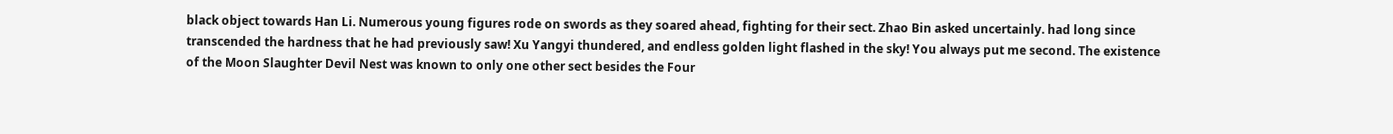black object towards Han Li. Numerous young figures rode on swords as they soared ahead, fighting for their sect. Zhao Bin asked uncertainly. had long since transcended the hardness that he had previously saw! Xu Yangyi thundered, and endless golden light flashed in the sky! You always put me second. The existence of the Moon Slaughter Devil Nest was known to only one other sect besides the Four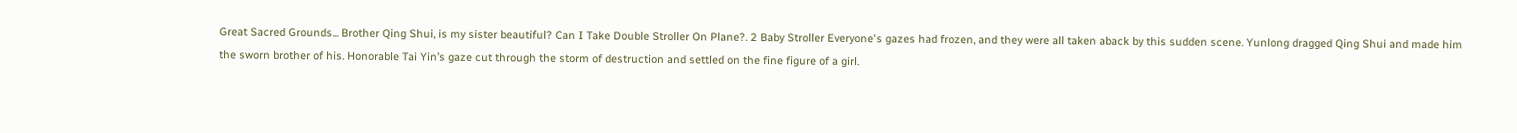Great Sacred Grounds... Brother Qing Shui, is my sister beautiful? Can I Take Double Stroller On Plane?. 2 Baby Stroller Everyone's gazes had frozen, and they were all taken aback by this sudden scene. Yunlong dragged Qing Shui and made him the sworn brother of his. Honorable Tai Yin’s gaze cut through the storm of destruction and settled on the fine figure of a girl.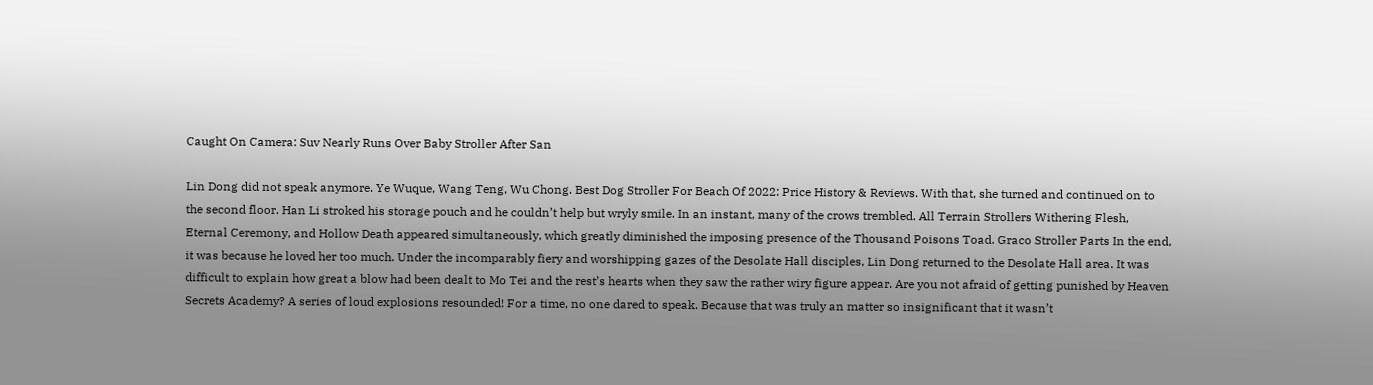Caught On Camera: Suv Nearly Runs Over Baby Stroller After San

Lin Dong did not speak anymore. Ye Wuque, Wang Teng, Wu Chong. Best Dog Stroller For Beach Of 2022: Price History & Reviews. With that, she turned and continued on to the second floor. Han Li stroked his storage pouch and he couldn’t help but wryly smile. In an instant, many of the crows trembled. All Terrain Strollers Withering Flesh, Eternal Ceremony, and Hollow Death appeared simultaneously, which greatly diminished the imposing presence of the Thousand Poisons Toad. Graco Stroller Parts In the end, it was because he loved her too much. Under the incomparably fiery and worshipping gazes of the Desolate Hall disciples, Lin Dong returned to the Desolate Hall area. It was difficult to explain how great a blow had been dealt to Mo Tei and the rest’s hearts when they saw the rather wiry figure appear. Are you not afraid of getting punished by Heaven Secrets Academy? A series of loud explosions resounded! For a time, no one dared to speak. Because that was truly an matter so insignificant that it wasn’t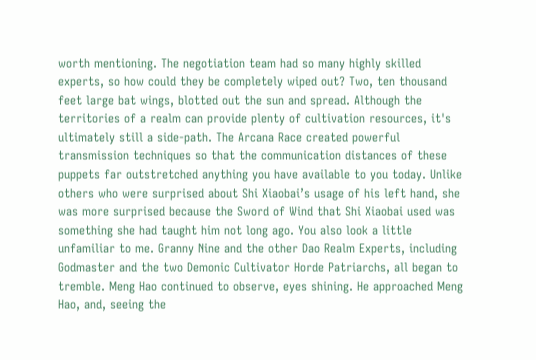worth mentioning. The negotiation team had so many highly skilled experts, so how could they be completely wiped out? Two, ten thousand feet large bat wings, blotted out the sun and spread. Although the territories of a realm can provide plenty of cultivation resources, it's ultimately still a side-path. The Arcana Race created powerful transmission techniques so that the communication distances of these puppets far outstretched anything you have available to you today. Unlike others who were surprised about Shi Xiaobai’s usage of his left hand, she was more surprised because the Sword of Wind that Shi Xiaobai used was something she had taught him not long ago. You also look a little unfamiliar to me. Granny Nine and the other Dao Realm Experts, including Godmaster and the two Demonic Cultivator Horde Patriarchs, all began to tremble. Meng Hao continued to observe, eyes shining. He approached Meng Hao, and, seeing the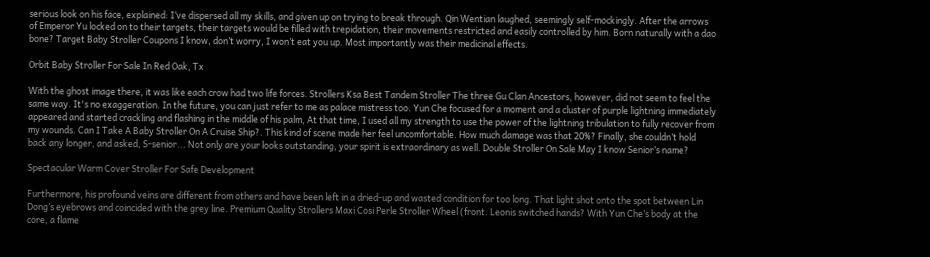serious look on his face, explained: I’ve dispersed all my skills, and given up on trying to break through. Qin Wentian laughed, seemingly self-mockingly. After the arrows of Emperor Yu locked on to their targets, their targets would be filled with trepidation, their movements restricted and easily controlled by him. Born naturally with a dao bone? Target Baby Stroller Coupons I know, don’t worry, I won’t eat you up. Most importantly was their medicinal effects.

Orbit Baby Stroller For Sale In Red Oak, Tx

With the ghost image there, it was like each crow had two life forces. Strollers Ksa Best Tandem Stroller The three Gu Clan Ancestors, however, did not seem to feel the same way. It's no exaggeration. In the future, you can just refer to me as palace mistress too. Yun Che focused for a moment and a cluster of purple lightning immediately appeared and started crackling and flashing in the middle of his palm, At that time, I used all my strength to use the power of the lightning tribulation to fully recover from my wounds. Can I Take A Baby Stroller On A Cruise Ship?. This kind of scene made her feel uncomfortable. How much damage was that 20%? Finally, she couldn’t hold back any longer, and asked, S-senior... Not only are your looks outstanding, your spirit is extraordinary as well. Double Stroller On Sale May I know Senior’s name?

Spectacular Warm Cover Stroller For Safe Development

Furthermore, his profound veins are different from others and have been left in a dried-up and wasted condition for too long. That light shot onto the spot between Lin Dong’s eyebrows and coincided with the grey line. Premium Quality Strollers Maxi Cosi Perle Stroller Wheel (front. Leonis switched hands? With Yun Che’s body at the core, a flame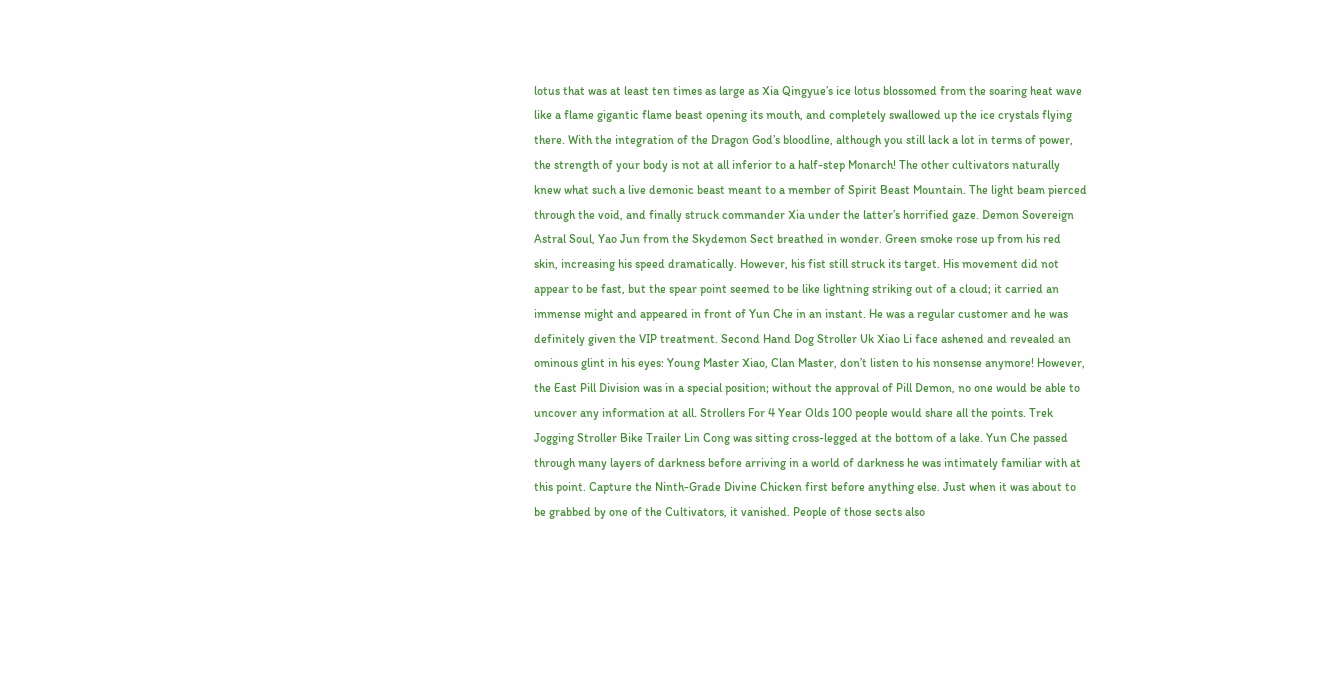lotus that was at least ten times as large as Xia Qingyue’s ice lotus blossomed from the soaring heat wave like a flame gigantic flame beast opening its mouth, and completely swallowed up the ice crystals flying there. With the integration of the Dragon God’s bloodline, although you still lack a lot in terms of power, the strength of your body is not at all inferior to a half-step Monarch! The other cultivators naturally knew what such a live demonic beast meant to a member of Spirit Beast Mountain. The light beam pierced through the void, and finally struck commander Xia under the latter’s horrified gaze. Demon Sovereign Astral Soul, Yao Jun from the Skydemon Sect breathed in wonder. Green smoke rose up from his red skin, increasing his speed dramatically. However, his fist still struck its target. His movement did not appear to be fast, but the spear point seemed to be like lightning striking out of a cloud; it carried an immense might and appeared in front of Yun Che in an instant. He was a regular customer and he was definitely given the VIP treatment. Second Hand Dog Stroller Uk Xiao Li face ashened and revealed an ominous glint in his eyes: Young Master Xiao, Clan Master, don’t listen to his nonsense anymore! However, the East Pill Division was in a special position; without the approval of Pill Demon, no one would be able to uncover any information at all. Strollers For 4 Year Olds 100 people would share all the points. Trek Jogging Stroller Bike Trailer Lin Cong was sitting cross-legged at the bottom of a lake. Yun Che passed through many layers of darkness before arriving in a world of darkness he was intimately familiar with at this point. Capture the Ninth-Grade Divine Chicken first before anything else. Just when it was about to be grabbed by one of the Cultivators, it vanished. People of those sects also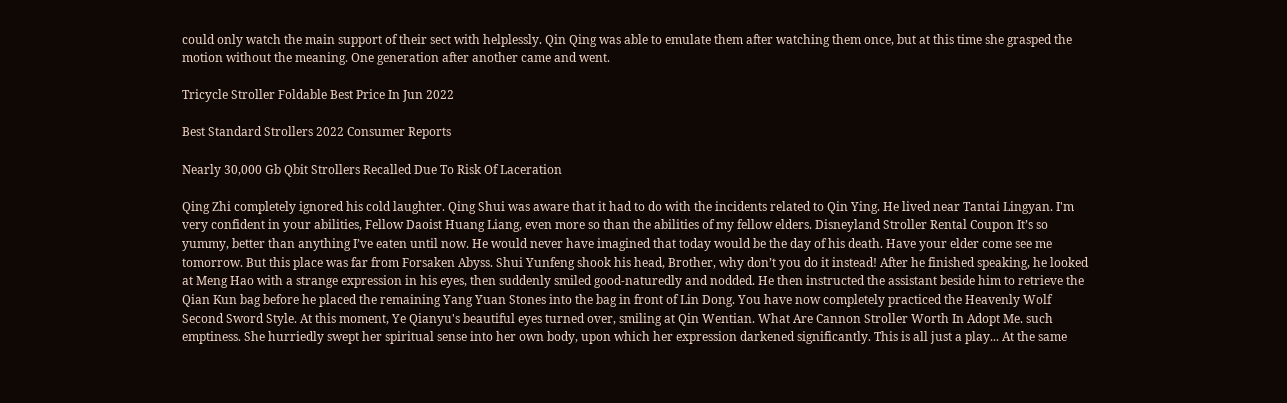could only watch the main support of their sect with helplessly. Qin Qing was able to emulate them after watching them once, but at this time she grasped the motion without the meaning. One generation after another came and went.

Tricycle Stroller Foldable Best Price In Jun 2022

Best Standard Strollers 2022 Consumer Reports

Nearly 30,000 Gb Qbit Strollers Recalled Due To Risk Of Laceration

Qing Zhi completely ignored his cold laughter. Qing Shui was aware that it had to do with the incidents related to Qin Ying. He lived near Tantai Lingyan. I'm very confident in your abilities, Fellow Daoist Huang Liang, even more so than the abilities of my fellow elders. Disneyland Stroller Rental Coupon It’s so yummy, better than anything I’ve eaten until now. He would never have imagined that today would be the day of his death. Have your elder come see me tomorrow. But this place was far from Forsaken Abyss. Shui Yunfeng shook his head, Brother, why don’t you do it instead! After he finished speaking, he looked at Meng Hao with a strange expression in his eyes, then suddenly smiled good-naturedly and nodded. He then instructed the assistant beside him to retrieve the Qian Kun bag before he placed the remaining Yang Yuan Stones into the bag in front of Lin Dong. You have now completely practiced the Heavenly Wolf Second Sword Style. At this moment, Ye Qianyu's beautiful eyes turned over, smiling at Qin Wentian. What Are Cannon Stroller Worth In Adopt Me. such emptiness. She hurriedly swept her spiritual sense into her own body, upon which her expression darkened significantly. This is all just a play... At the same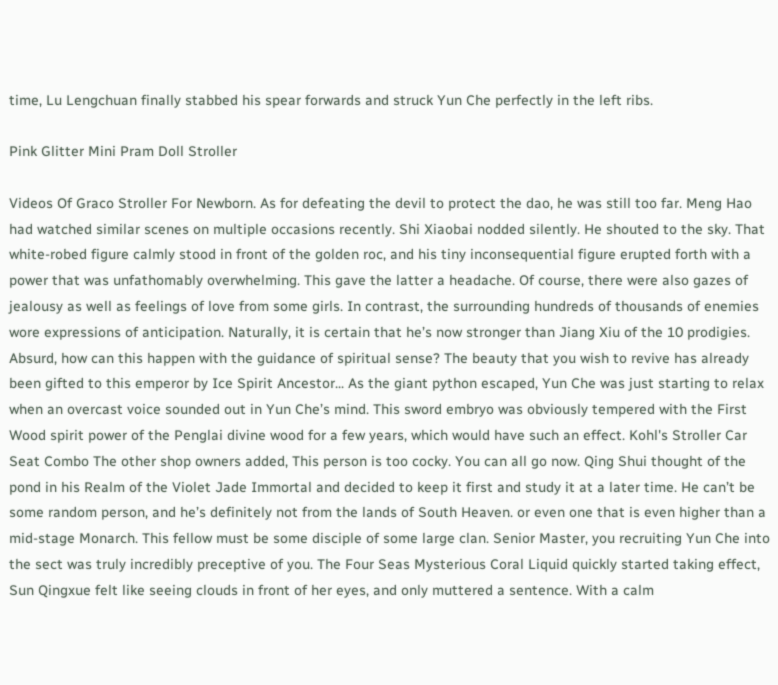time, Lu Lengchuan finally stabbed his spear forwards and struck Yun Che perfectly in the left ribs.

Pink Glitter Mini Pram Doll Stroller

Videos Of Graco Stroller For Newborn. As for defeating the devil to protect the dao, he was still too far. Meng Hao had watched similar scenes on multiple occasions recently. Shi Xiaobai nodded silently. He shouted to the sky. That white-robed figure calmly stood in front of the golden roc, and his tiny inconsequential figure erupted forth with a power that was unfathomably overwhelming. This gave the latter a headache. Of course, there were also gazes of jealousy as well as feelings of love from some girls. In contrast, the surrounding hundreds of thousands of enemies wore expressions of anticipation. Naturally, it is certain that he’s now stronger than Jiang Xiu of the 10 prodigies. Absurd, how can this happen with the guidance of spiritual sense? The beauty that you wish to revive has already been gifted to this emperor by Ice Spirit Ancestor... As the giant python escaped, Yun Che was just starting to relax when an overcast voice sounded out in Yun Che’s mind. This sword embryo was obviously tempered with the First Wood spirit power of the Penglai divine wood for a few years, which would have such an effect. Kohl's Stroller Car Seat Combo The other shop owners added, This person is too cocky. You can all go now. Qing Shui thought of the pond in his Realm of the Violet Jade Immortal and decided to keep it first and study it at a later time. He can’t be some random person, and he’s definitely not from the lands of South Heaven. or even one that is even higher than a mid-stage Monarch. This fellow must be some disciple of some large clan. Senior Master, you recruiting Yun Che into the sect was truly incredibly preceptive of you. The Four Seas Mysterious Coral Liquid quickly started taking effect, Sun Qingxue felt like seeing clouds in front of her eyes, and only muttered a sentence. With a calm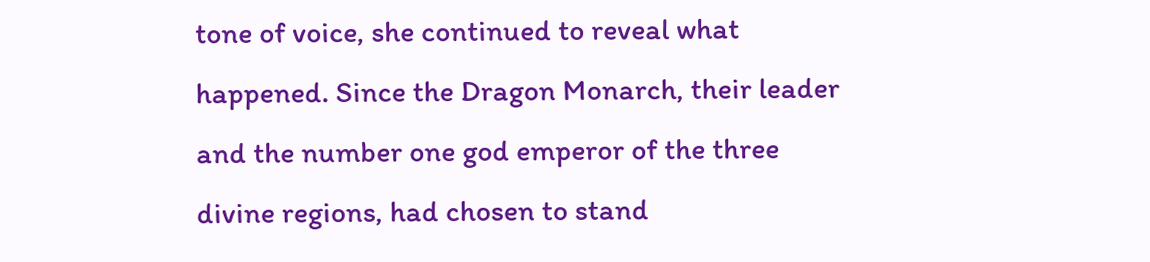tone of voice, she continued to reveal what happened. Since the Dragon Monarch, their leader and the number one god emperor of the three divine regions, had chosen to stand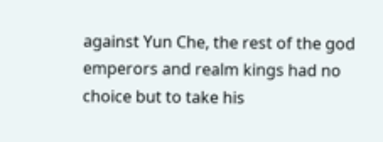against Yun Che, the rest of the god emperors and realm kings had no choice but to take his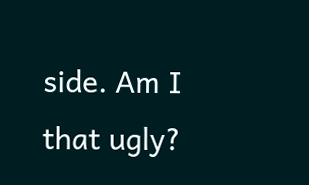side. Am I that ugly?